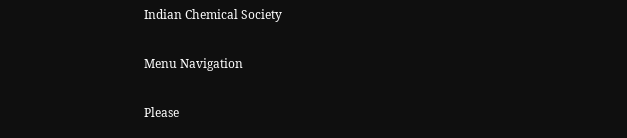Indian Chemical Society

Menu Navigation

Please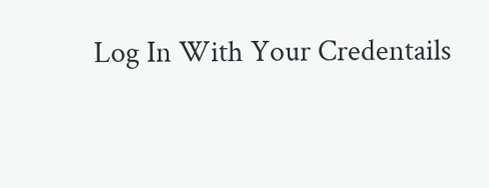Log In With Your Credentails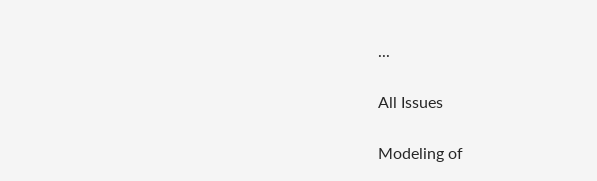...

All Issues

Modeling of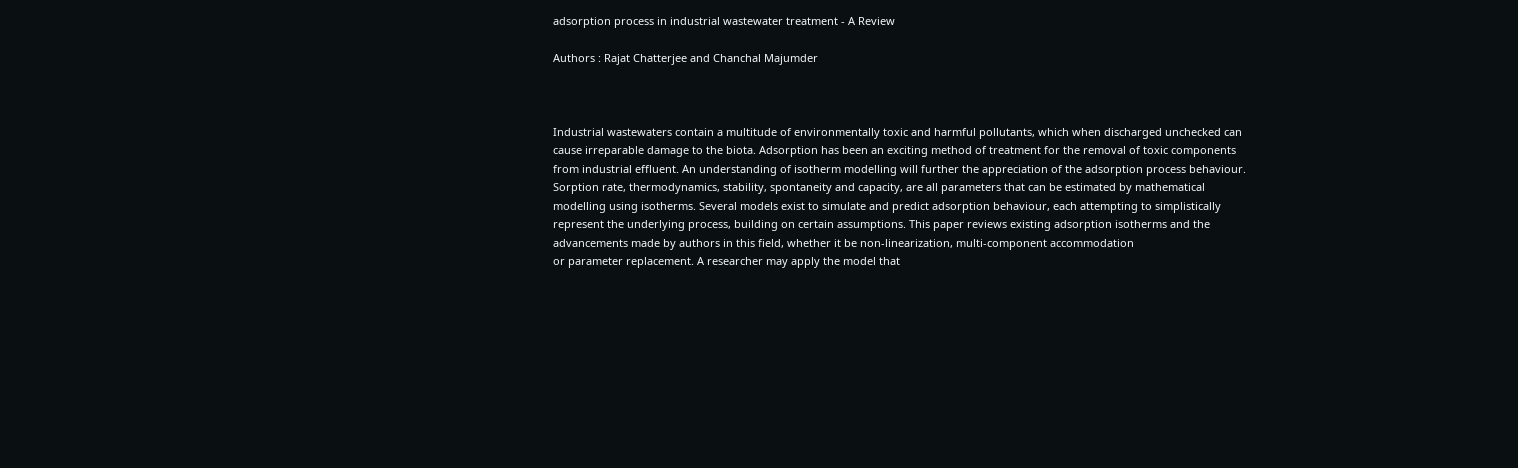adsorption process in industrial wastewater treatment - A Review

Authors : Rajat Chatterjee and Chanchal Majumder



Industrial wastewaters contain a multitude of environmentally toxic and harmful pollutants, which when discharged unchecked can cause irreparable damage to the biota. Adsorption has been an exciting method of treatment for the removal of toxic components from industrial effluent. An understanding of isotherm modelling will further the appreciation of the adsorption process behaviour. Sorption rate, thermodynamics, stability, spontaneity and capacity, are all parameters that can be estimated by mathematical modelling using isotherms. Several models exist to simulate and predict adsorption behaviour, each attempting to simplistically represent the underlying process, building on certain assumptions. This paper reviews existing adsorption isotherms and the advancements made by authors in this field, whether it be non-linearization, multi-component accommodation
or parameter replacement. A researcher may apply the model that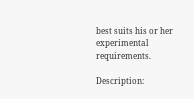best suits his or her experimental requirements.

Description: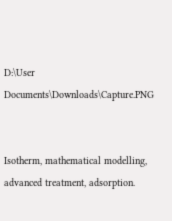D:\User Documents\Downloads\Capture.PNG


Isotherm, mathematical modelling, advanced treatment, adsorption.